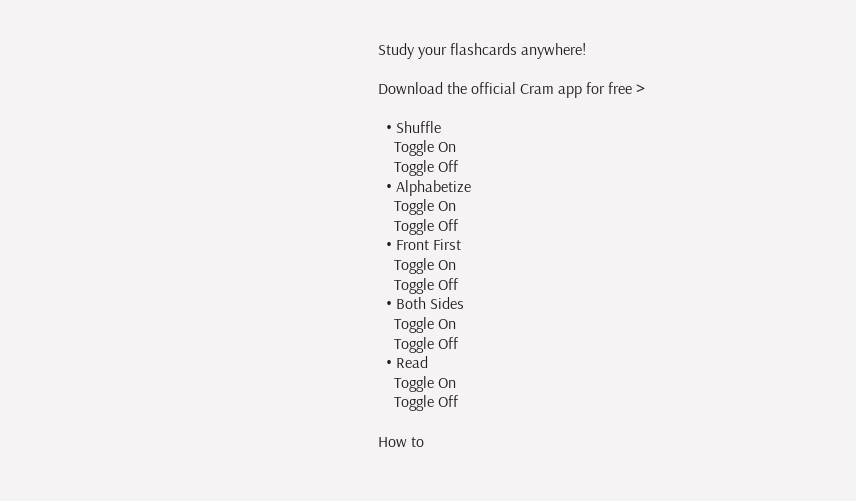Study your flashcards anywhere!

Download the official Cram app for free >

  • Shuffle
    Toggle On
    Toggle Off
  • Alphabetize
    Toggle On
    Toggle Off
  • Front First
    Toggle On
    Toggle Off
  • Both Sides
    Toggle On
    Toggle Off
  • Read
    Toggle On
    Toggle Off

How to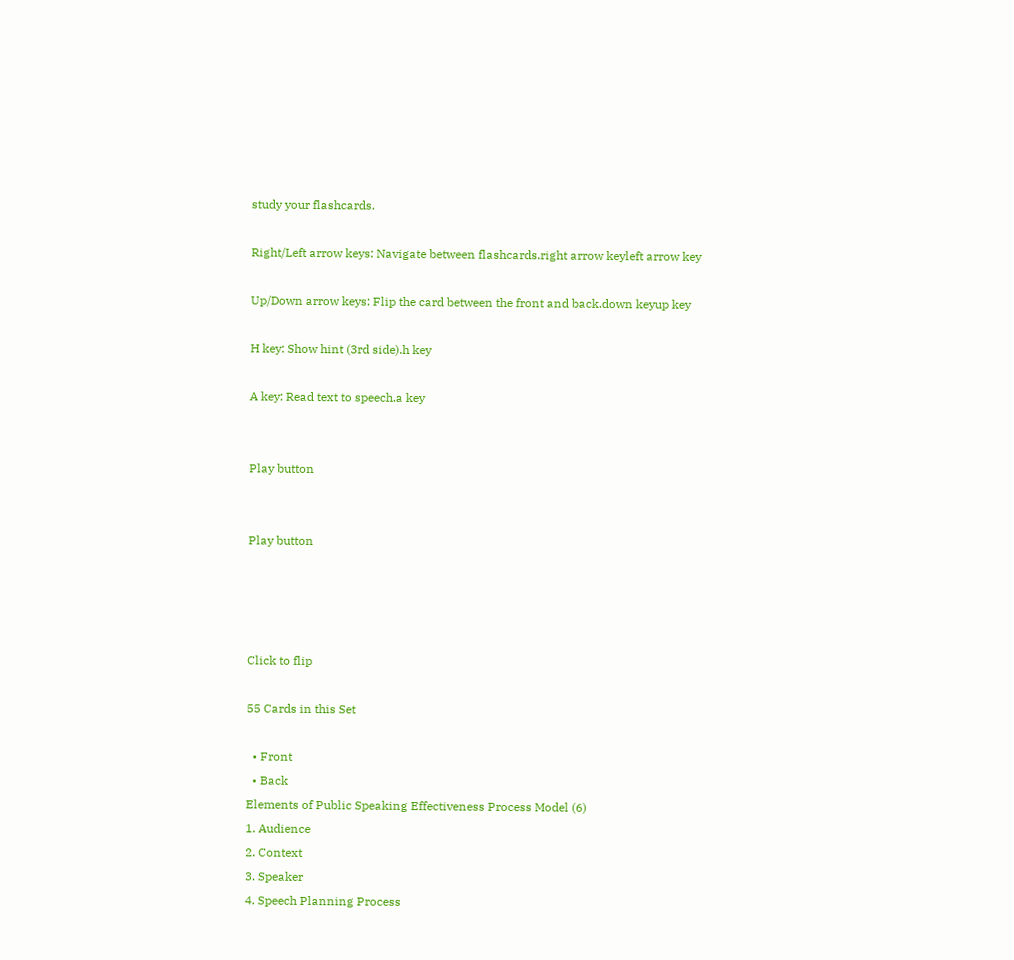study your flashcards.

Right/Left arrow keys: Navigate between flashcards.right arrow keyleft arrow key

Up/Down arrow keys: Flip the card between the front and back.down keyup key

H key: Show hint (3rd side).h key

A key: Read text to speech.a key


Play button


Play button




Click to flip

55 Cards in this Set

  • Front
  • Back
Elements of Public Speaking Effectiveness Process Model (6)
1. Audience
2. Context
3. Speaker
4. Speech Planning Process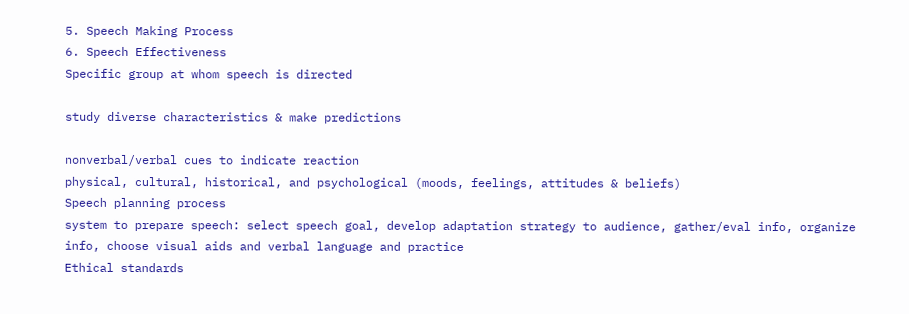5. Speech Making Process
6. Speech Effectiveness
Specific group at whom speech is directed

study diverse characteristics & make predictions

nonverbal/verbal cues to indicate reaction
physical, cultural, historical, and psychological (moods, feelings, attitudes & beliefs)
Speech planning process
system to prepare speech: select speech goal, develop adaptation strategy to audience, gather/eval info, organize info, choose visual aids and verbal language and practice
Ethical standards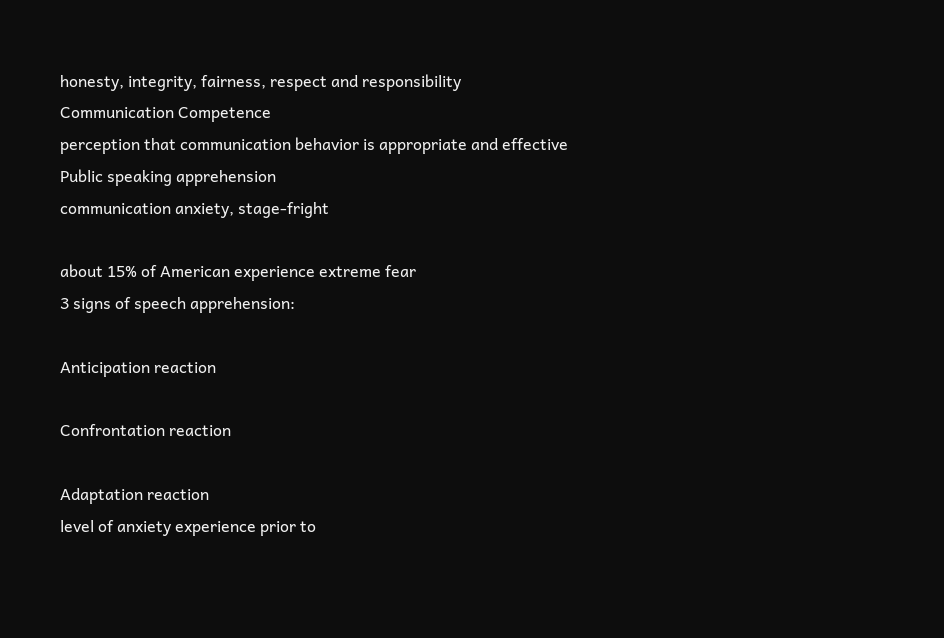honesty, integrity, fairness, respect and responsibility
Communication Competence
perception that communication behavior is appropriate and effective
Public speaking apprehension
communication anxiety, stage-fright

about 15% of American experience extreme fear
3 signs of speech apprehension:

Anticipation reaction

Confrontation reaction

Adaptation reaction
level of anxiety experience prior to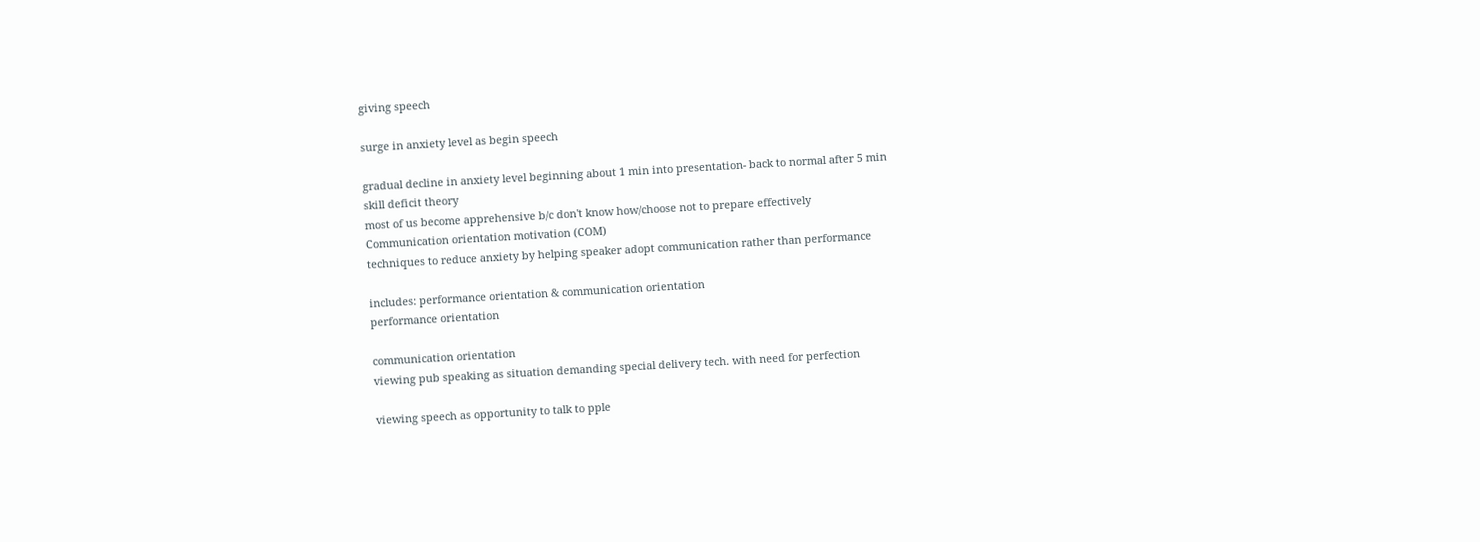giving speech

surge in anxiety level as begin speech

gradual decline in anxiety level beginning about 1 min into presentation- back to normal after 5 min
skill deficit theory
most of us become apprehensive b/c don't know how/choose not to prepare effectively
Communication orientation motivation (COM)
techniques to reduce anxiety by helping speaker adopt communication rather than performance

includes: performance orientation & communication orientation
performance orientation

communication orientation
viewing pub speaking as situation demanding special delivery tech. with need for perfection

viewing speech as opportunity to talk to pple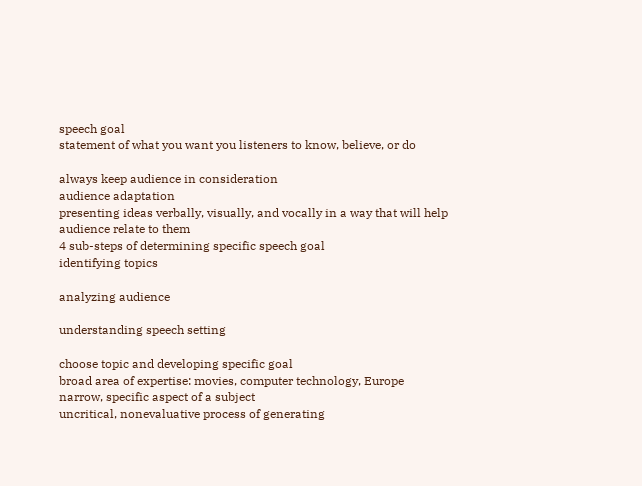speech goal
statement of what you want you listeners to know, believe, or do

always keep audience in consideration
audience adaptation
presenting ideas verbally, visually, and vocally in a way that will help audience relate to them
4 sub-steps of determining specific speech goal
identifying topics

analyzing audience

understanding speech setting

choose topic and developing specific goal
broad area of expertise: movies, computer technology, Europe
narrow, specific aspect of a subject
uncritical, nonevaluative process of generating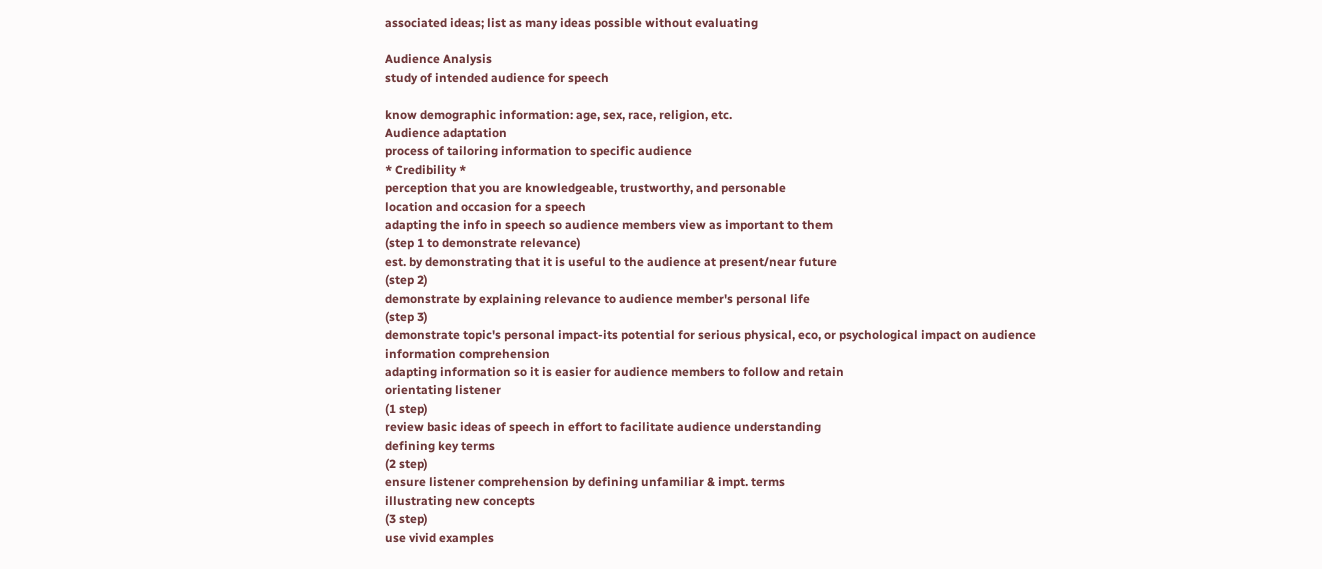associated ideas; list as many ideas possible without evaluating

Audience Analysis
study of intended audience for speech

know demographic information: age, sex, race, religion, etc.
Audience adaptation
process of tailoring information to specific audience
* Credibility *
perception that you are knowledgeable, trustworthy, and personable
location and occasion for a speech
adapting the info in speech so audience members view as important to them
(step 1 to demonstrate relevance)
est. by demonstrating that it is useful to the audience at present/near future
(step 2)
demonstrate by explaining relevance to audience member's personal life
(step 3)
demonstrate topic's personal impact-its potential for serious physical, eco, or psychological impact on audience
information comprehension
adapting information so it is easier for audience members to follow and retain
orientating listener
(1 step)
review basic ideas of speech in effort to facilitate audience understanding
defining key terms
(2 step)
ensure listener comprehension by defining unfamiliar & impt. terms
illustrating new concepts
(3 step)
use vivid examples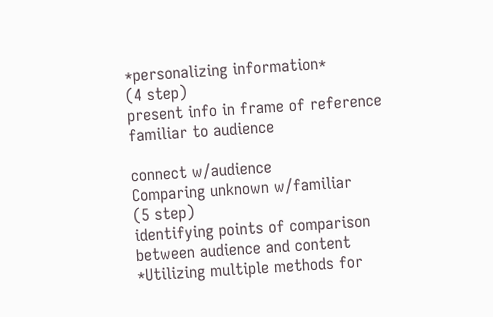*personalizing information*
(4 step)
present info in frame of reference familiar to audience

connect w/audience
Comparing unknown w/familiar
(5 step)
identifying points of comparison between audience and content
*Utilizing multiple methods for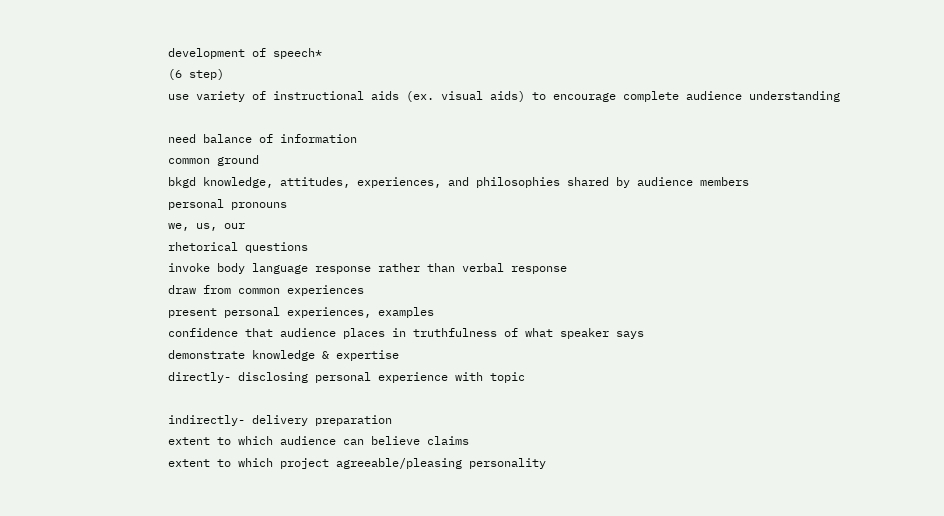development of speech*
(6 step)
use variety of instructional aids (ex. visual aids) to encourage complete audience understanding

need balance of information
common ground
bkgd knowledge, attitudes, experiences, and philosophies shared by audience members
personal pronouns
we, us, our
rhetorical questions
invoke body language response rather than verbal response
draw from common experiences
present personal experiences, examples
confidence that audience places in truthfulness of what speaker says
demonstrate knowledge & expertise
directly- disclosing personal experience with topic

indirectly- delivery preparation
extent to which audience can believe claims
extent to which project agreeable/pleasing personality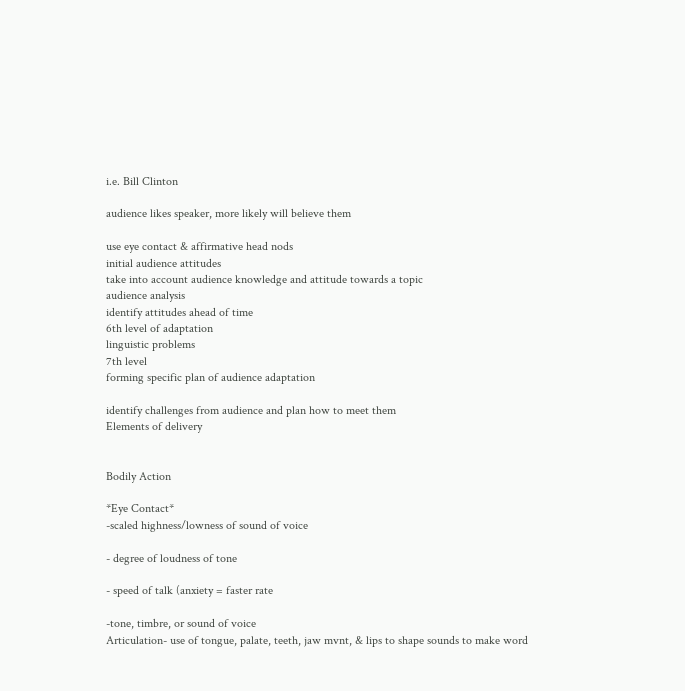i.e. Bill Clinton

audience likes speaker, more likely will believe them

use eye contact & affirmative head nods
initial audience attitudes
take into account audience knowledge and attitude towards a topic
audience analysis
identify attitudes ahead of time
6th level of adaptation
linguistic problems
7th level
forming specific plan of audience adaptation

identify challenges from audience and plan how to meet them
Elements of delivery


Bodily Action

*Eye Contact*
-scaled highness/lowness of sound of voice

- degree of loudness of tone

- speed of talk (anxiety = faster rate

-tone, timbre, or sound of voice
Articulation- use of tongue, palate, teeth, jaw mvnt, & lips to shape sounds to make word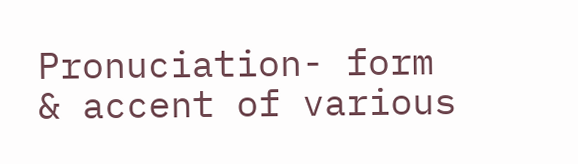Pronuciation- form & accent of various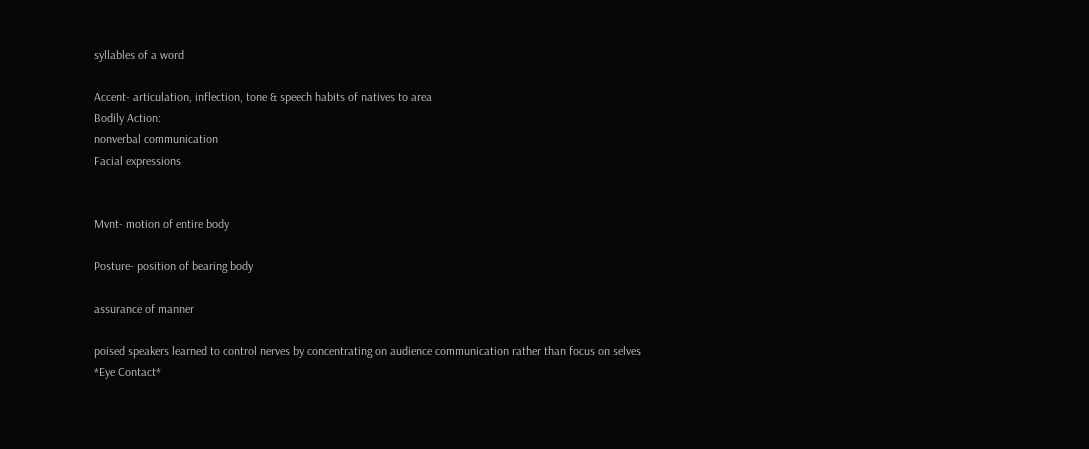syllables of a word

Accent- articulation, inflection, tone & speech habits of natives to area
Bodily Action:
nonverbal communication
Facial expressions


Mvnt- motion of entire body

Posture- position of bearing body

assurance of manner

poised speakers learned to control nerves by concentrating on audience communication rather than focus on selves
*Eye Contact*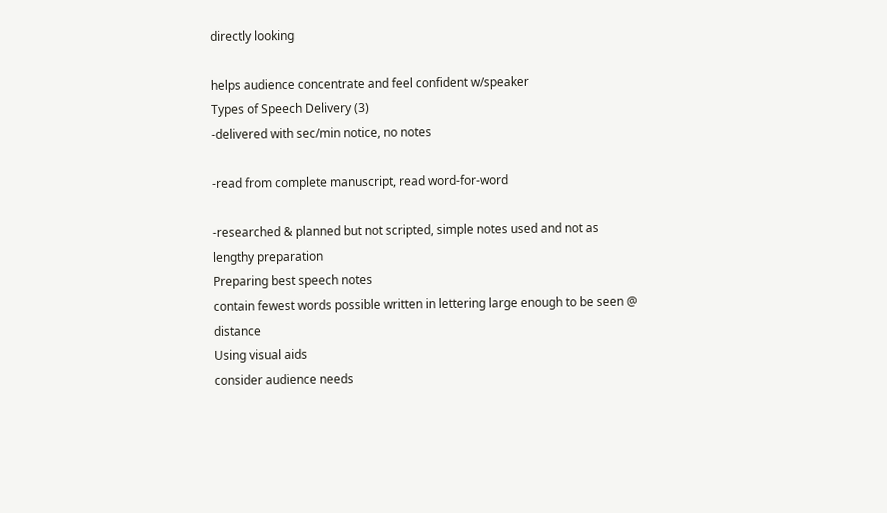directly looking

helps audience concentrate and feel confident w/speaker
Types of Speech Delivery (3)
-delivered with sec/min notice, no notes

-read from complete manuscript, read word-for-word

-researched & planned but not scripted, simple notes used and not as lengthy preparation
Preparing best speech notes
contain fewest words possible written in lettering large enough to be seen @ distance
Using visual aids
consider audience needs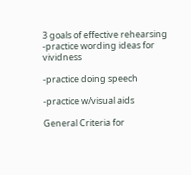3 goals of effective rehearsing
-practice wording ideas for vividness

-practice doing speech

-practice w/visual aids

General Criteria for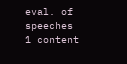eval. of speeches
1 content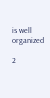is well organized

2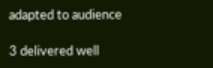adapted to audience

3 delivered well